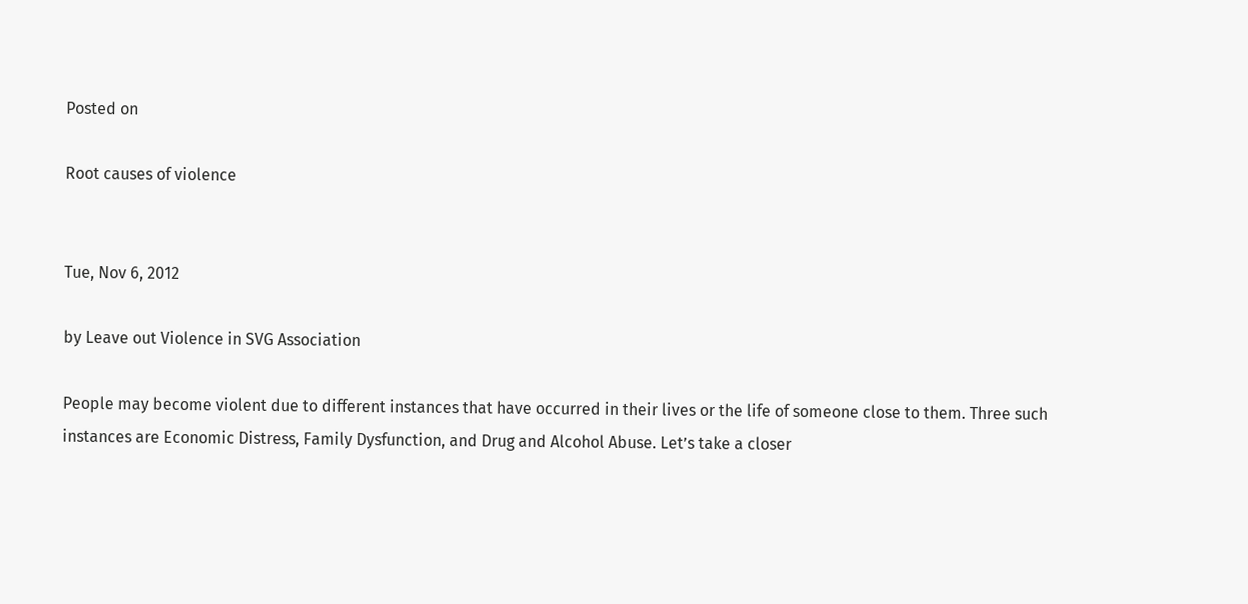Posted on

Root causes of violence


Tue, Nov 6, 2012

by Leave out Violence in SVG Association

People may become violent due to different instances that have occurred in their lives or the life of someone close to them. Three such instances are Economic Distress, Family Dysfunction, and Drug and Alcohol Abuse. Let’s take a closer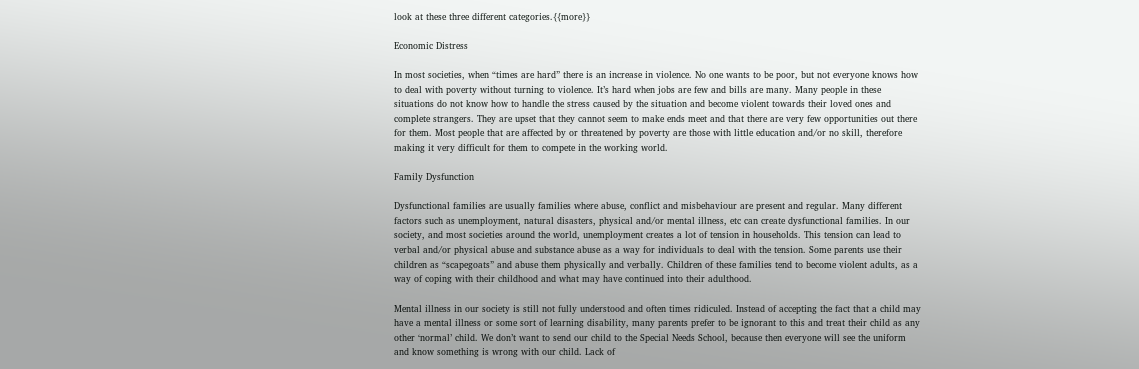look at these three different categories.{{more}}

Economic Distress

In most societies, when “times are hard” there is an increase in violence. No one wants to be poor, but not everyone knows how to deal with poverty without turning to violence. It’s hard when jobs are few and bills are many. Many people in these situations do not know how to handle the stress caused by the situation and become violent towards their loved ones and complete strangers. They are upset that they cannot seem to make ends meet and that there are very few opportunities out there for them. Most people that are affected by or threatened by poverty are those with little education and/or no skill, therefore making it very difficult for them to compete in the working world.

Family Dysfunction

Dysfunctional families are usually families where abuse, conflict and misbehaviour are present and regular. Many different factors such as unemployment, natural disasters, physical and/or mental illness, etc can create dysfunctional families. In our society, and most societies around the world, unemployment creates a lot of tension in households. This tension can lead to verbal and/or physical abuse and substance abuse as a way for individuals to deal with the tension. Some parents use their children as “scapegoats” and abuse them physically and verbally. Children of these families tend to become violent adults, as a way of coping with their childhood and what may have continued into their adulthood.

Mental illness in our society is still not fully understood and often times ridiculed. Instead of accepting the fact that a child may have a mental illness or some sort of learning disability, many parents prefer to be ignorant to this and treat their child as any other ‘normal’ child. We don’t want to send our child to the Special Needs School, because then everyone will see the uniform and know something is wrong with our child. Lack of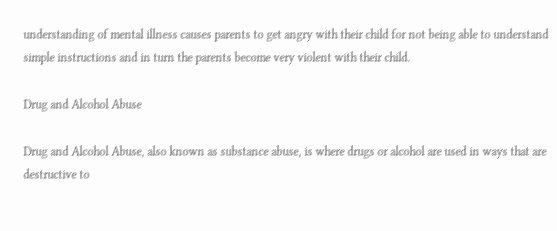understanding of mental illness causes parents to get angry with their child for not being able to understand simple instructions and in turn the parents become very violent with their child.

Drug and Alcohol Abuse

Drug and Alcohol Abuse, also known as substance abuse, is where drugs or alcohol are used in ways that are destructive to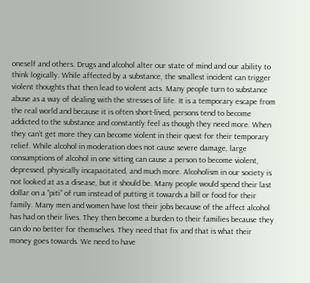oneself and others. Drugs and alcohol alter our state of mind and our ability to think logically. While affected by a substance, the smallest incident can trigger violent thoughts that then lead to violent acts. Many people turn to substance abuse as a way of dealing with the stresses of life. It is a temporary escape from the real world and because it is often short-lived, persons tend to become addicted to the substance and constantly feel as though they need more. When they can’t get more they can become violent in their quest for their temporary relief. While alcohol in moderation does not cause severe damage, large consumptions of alcohol in one sitting can cause a person to become violent, depressed, physically incapacitated, and much more. Alcoholism in our society is not looked at as a disease, but it should be. Many people would spend their last dollar on a “piti” of rum instead of putting it towards a bill or food for their family. Many men and women have lost their jobs because of the affect alcohol has had on their lives. They then become a burden to their families because they can do no better for themselves. They need that fix and that is what their money goes towards. We need to have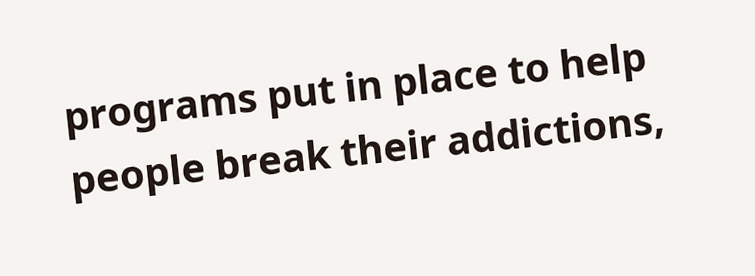programs put in place to help people break their addictions,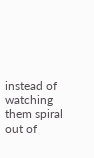instead of watching them spiral out of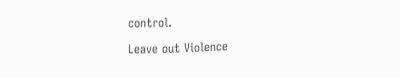control.

Leave out Violence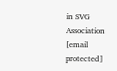in SVG Association
[email protected]